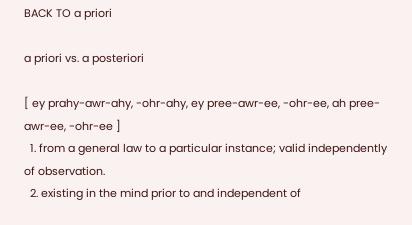BACK TO a priori

a priori vs. a posteriori

[ ey prahy-awr-ahy, -ohr-ahy, ey pree-awr-ee, -ohr-ee, ah pree-awr-ee, -ohr-ee ]
  1. from a general law to a particular instance; valid independently of observation.
  2. existing in the mind prior to and independent of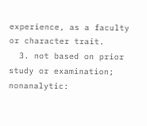experience, as a faculty or character trait.
  3. not based on prior study or examination; nonanalytic: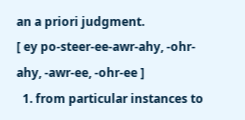an a priori judgment.
[ ey po-steer-ee-awr-ahy, -ohr-ahy, -awr-ee, -ohr-ee ]
  1. from particular instances to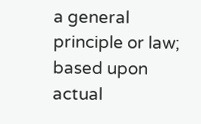a general principle or law; based upon actual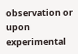observation or upon experimental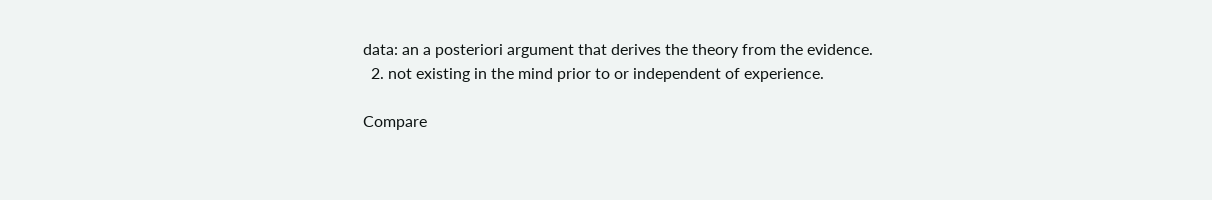data: an a posteriori argument that derives the theory from the evidence.
  2. not existing in the mind prior to or independent of experience.

Compare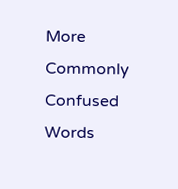More Commonly Confused Words